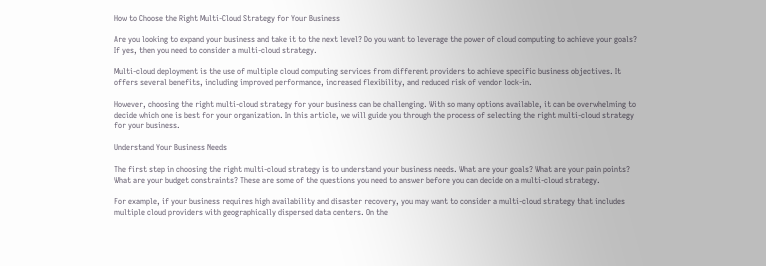How to Choose the Right Multi-Cloud Strategy for Your Business

Are you looking to expand your business and take it to the next level? Do you want to leverage the power of cloud computing to achieve your goals? If yes, then you need to consider a multi-cloud strategy.

Multi-cloud deployment is the use of multiple cloud computing services from different providers to achieve specific business objectives. It offers several benefits, including improved performance, increased flexibility, and reduced risk of vendor lock-in.

However, choosing the right multi-cloud strategy for your business can be challenging. With so many options available, it can be overwhelming to decide which one is best for your organization. In this article, we will guide you through the process of selecting the right multi-cloud strategy for your business.

Understand Your Business Needs

The first step in choosing the right multi-cloud strategy is to understand your business needs. What are your goals? What are your pain points? What are your budget constraints? These are some of the questions you need to answer before you can decide on a multi-cloud strategy.

For example, if your business requires high availability and disaster recovery, you may want to consider a multi-cloud strategy that includes multiple cloud providers with geographically dispersed data centers. On the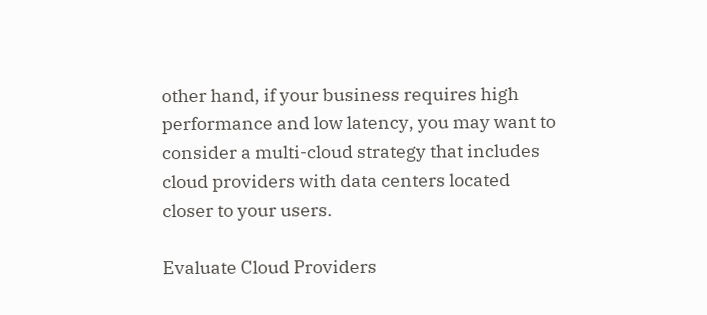other hand, if your business requires high performance and low latency, you may want to consider a multi-cloud strategy that includes cloud providers with data centers located closer to your users.

Evaluate Cloud Providers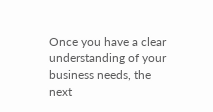Once you have a clear understanding of your business needs, the next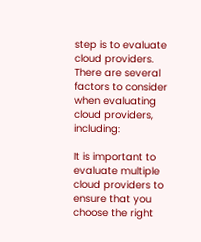step is to evaluate cloud providers. There are several factors to consider when evaluating cloud providers, including:

It is important to evaluate multiple cloud providers to ensure that you choose the right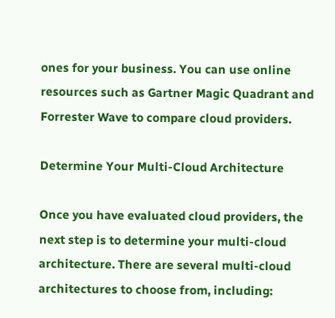ones for your business. You can use online resources such as Gartner Magic Quadrant and Forrester Wave to compare cloud providers.

Determine Your Multi-Cloud Architecture

Once you have evaluated cloud providers, the next step is to determine your multi-cloud architecture. There are several multi-cloud architectures to choose from, including: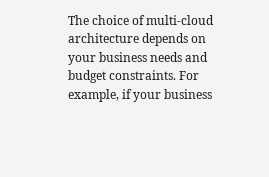The choice of multi-cloud architecture depends on your business needs and budget constraints. For example, if your business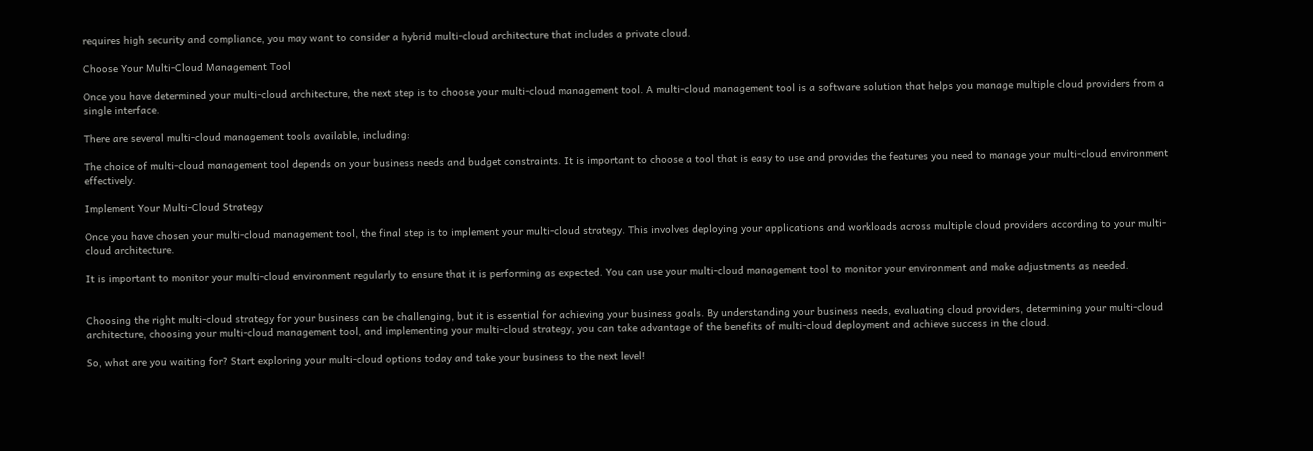requires high security and compliance, you may want to consider a hybrid multi-cloud architecture that includes a private cloud.

Choose Your Multi-Cloud Management Tool

Once you have determined your multi-cloud architecture, the next step is to choose your multi-cloud management tool. A multi-cloud management tool is a software solution that helps you manage multiple cloud providers from a single interface.

There are several multi-cloud management tools available, including:

The choice of multi-cloud management tool depends on your business needs and budget constraints. It is important to choose a tool that is easy to use and provides the features you need to manage your multi-cloud environment effectively.

Implement Your Multi-Cloud Strategy

Once you have chosen your multi-cloud management tool, the final step is to implement your multi-cloud strategy. This involves deploying your applications and workloads across multiple cloud providers according to your multi-cloud architecture.

It is important to monitor your multi-cloud environment regularly to ensure that it is performing as expected. You can use your multi-cloud management tool to monitor your environment and make adjustments as needed.


Choosing the right multi-cloud strategy for your business can be challenging, but it is essential for achieving your business goals. By understanding your business needs, evaluating cloud providers, determining your multi-cloud architecture, choosing your multi-cloud management tool, and implementing your multi-cloud strategy, you can take advantage of the benefits of multi-cloud deployment and achieve success in the cloud.

So, what are you waiting for? Start exploring your multi-cloud options today and take your business to the next level!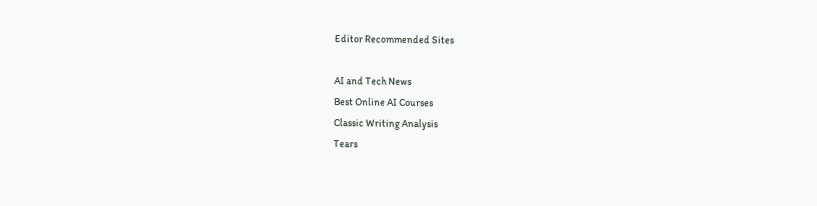Editor Recommended Sites

AI and Tech News
Best Online AI Courses
Classic Writing Analysis
Tears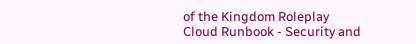of the Kingdom Roleplay
Cloud Runbook - Security and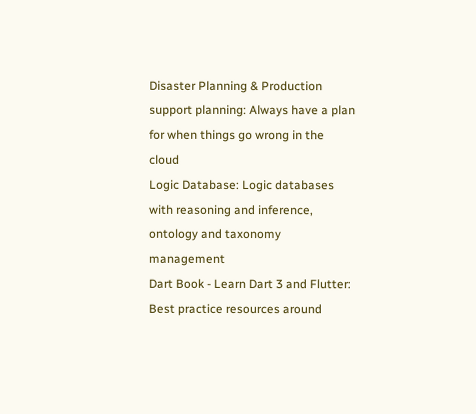Disaster Planning & Production support planning: Always have a plan for when things go wrong in the cloud
Logic Database: Logic databases with reasoning and inference, ontology and taxonomy management
Dart Book - Learn Dart 3 and Flutter: Best practice resources around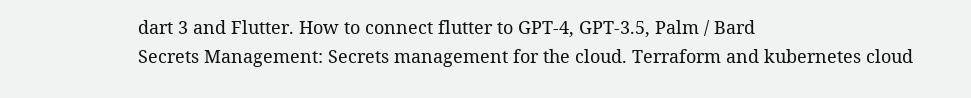dart 3 and Flutter. How to connect flutter to GPT-4, GPT-3.5, Palm / Bard
Secrets Management: Secrets management for the cloud. Terraform and kubernetes cloud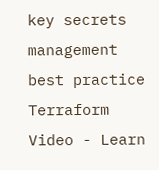key secrets management best practice
Terraform Video - Learn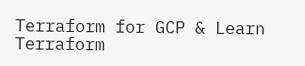Terraform for GCP & Learn Terraform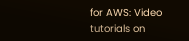for AWS: Video tutorials on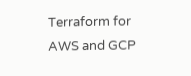Terraform for AWS and GCP